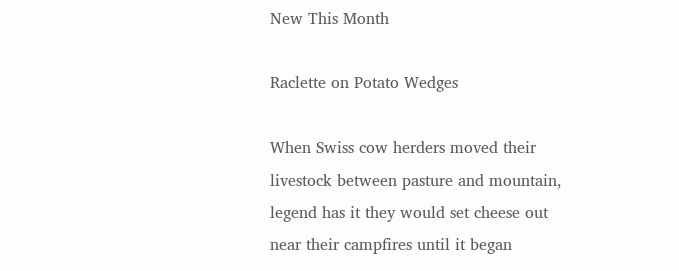New This Month

Raclette on Potato Wedges

When Swiss cow herders moved their livestock between pasture and mountain, legend has it they would set cheese out near their campfires until it began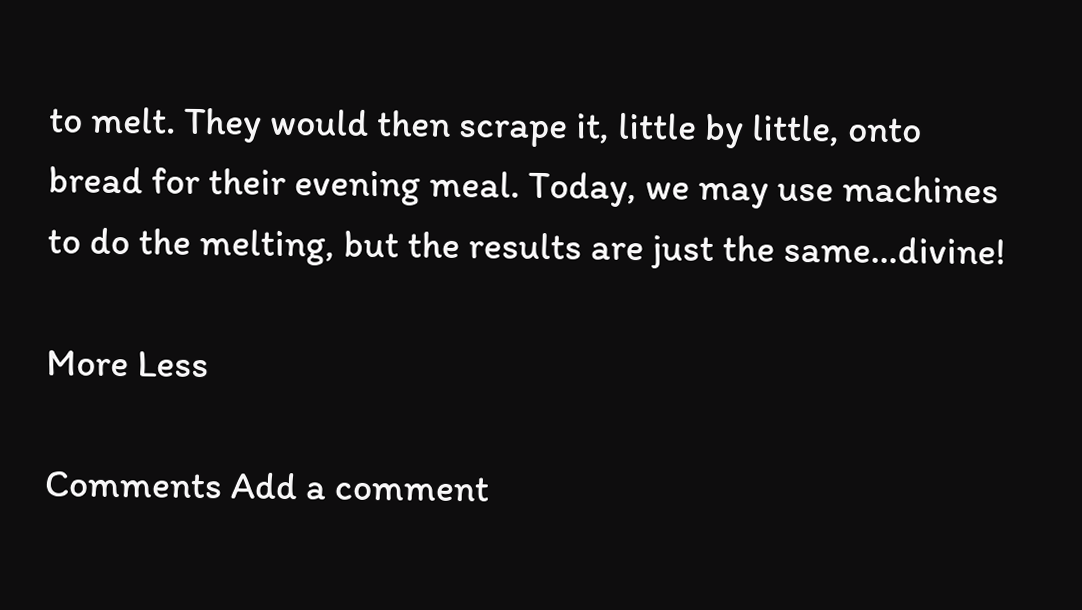to melt. They would then scrape it, little by little, onto bread for their evening meal. Today, we may use machines to do the melting, but the results are just the same…divine!

More Less

Comments Add a comment